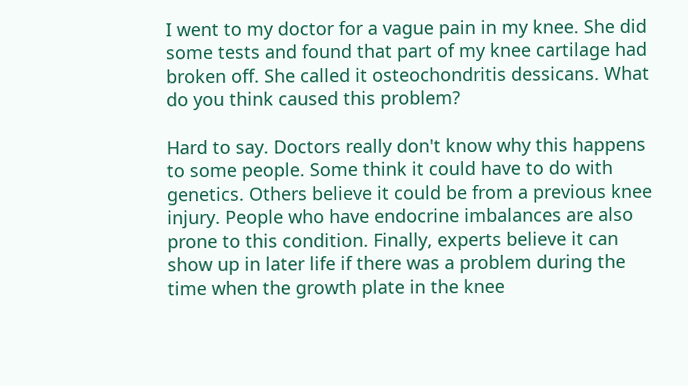I went to my doctor for a vague pain in my knee. She did some tests and found that part of my knee cartilage had broken off. She called it osteochondritis dessicans. What do you think caused this problem?

Hard to say. Doctors really don't know why this happens to some people. Some think it could have to do with genetics. Others believe it could be from a previous knee injury. People who have endocrine imbalances are also prone to this condition. Finally, experts believe it can show up in later life if there was a problem during the time when the growth plate in the knee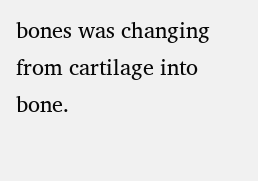bones was changing from cartilage into bone.